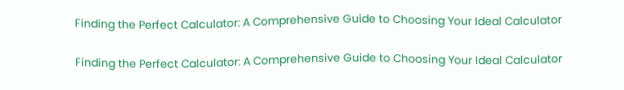Finding the Perfect Calculator: A Comprehensive Guide to Choosing Your Ideal Calculator

Finding the Perfect Calculator: A Comprehensive Guide to Choosing Your Ideal Calculator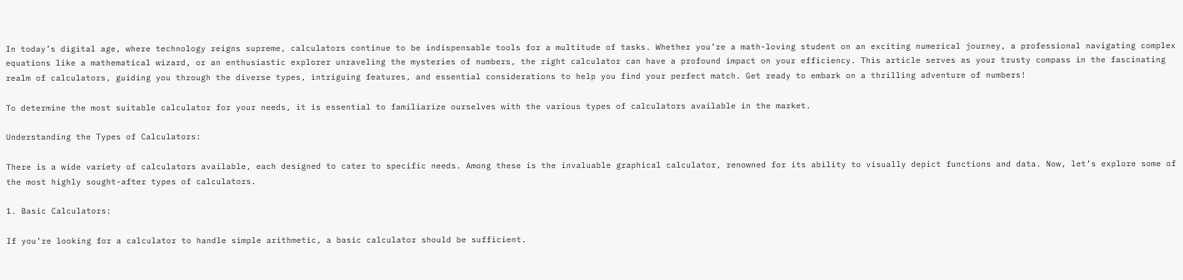In today’s digital age, where technology reigns supreme, calculators continue to be indispensable tools for a multitude of tasks. Whether you’re a math-loving student on an exciting numerical journey, a professional navigating complex equations like a mathematical wizard, or an enthusiastic explorer unraveling the mysteries of numbers, the right calculator can have a profound impact on your efficiency. This article serves as your trusty compass in the fascinating realm of calculators, guiding you through the diverse types, intriguing features, and essential considerations to help you find your perfect match. Get ready to embark on a thrilling adventure of numbers!

To determine the most suitable calculator for your needs, it is essential to familiarize ourselves with the various types of calculators available in the market.

Understanding the Types of Calculators:

There is a wide variety of calculators available, each designed to cater to specific needs. Among these is the invaluable graphical calculator, renowned for its ability to visually depict functions and data. Now, let’s explore some of the most highly sought-after types of calculators.

1. Basic Calculators:

If you’re looking for a calculator to handle simple arithmetic, a basic calculator should be sufficient.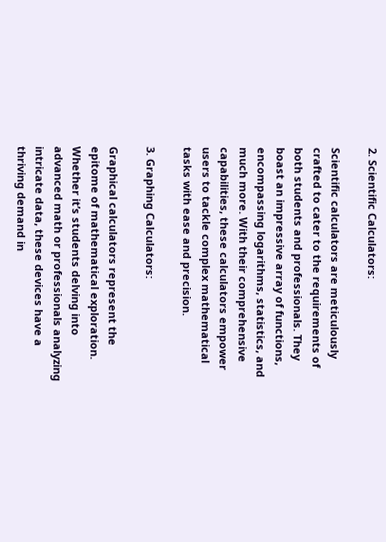2. Scientific Calculators:

Scientific calculators are meticulously crafted to cater to the requirements of both students and professionals. They boast an impressive array of functions, encompassing logarithms, statistics, and much more. With their comprehensive capabilities, these calculators empower users to tackle complex mathematical tasks with ease and precision.

3. Graphing Calculators:

Graphical calculators represent the epitome of mathematical exploration. Whether it’s students delving into advanced math or professionals analyzing intricate data, these devices have a thriving demand in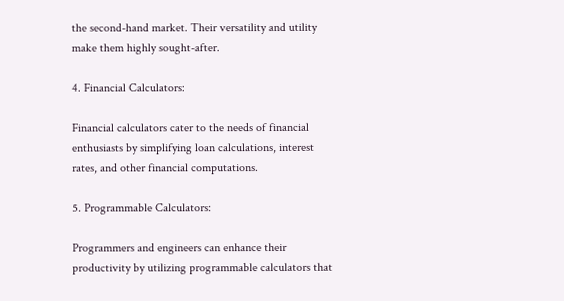the second-hand market. Their versatility and utility make them highly sought-after.

4. Financial Calculators:

Financial calculators cater to the needs of financial enthusiasts by simplifying loan calculations, interest rates, and other financial computations.

5. Programmable Calculators:

Programmers and engineers can enhance their productivity by utilizing programmable calculators that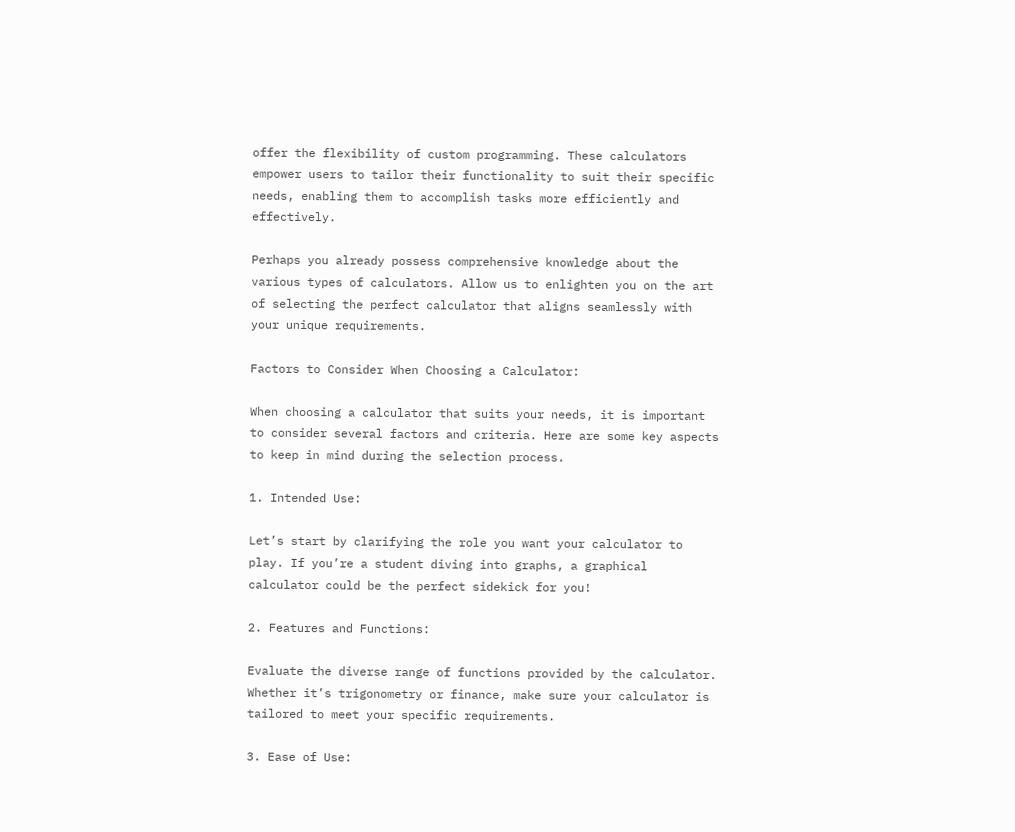offer the flexibility of custom programming. These calculators empower users to tailor their functionality to suit their specific needs, enabling them to accomplish tasks more efficiently and effectively.

Perhaps you already possess comprehensive knowledge about the various types of calculators. Allow us to enlighten you on the art of selecting the perfect calculator that aligns seamlessly with your unique requirements.

Factors to Consider When Choosing a Calculator:

When choosing a calculator that suits your needs, it is important to consider several factors and criteria. Here are some key aspects to keep in mind during the selection process.

1. Intended Use:

Let’s start by clarifying the role you want your calculator to play. If you’re a student diving into graphs, a graphical calculator could be the perfect sidekick for you!

2. Features and Functions:

Evaluate the diverse range of functions provided by the calculator. Whether it’s trigonometry or finance, make sure your calculator is tailored to meet your specific requirements.

3. Ease of Use: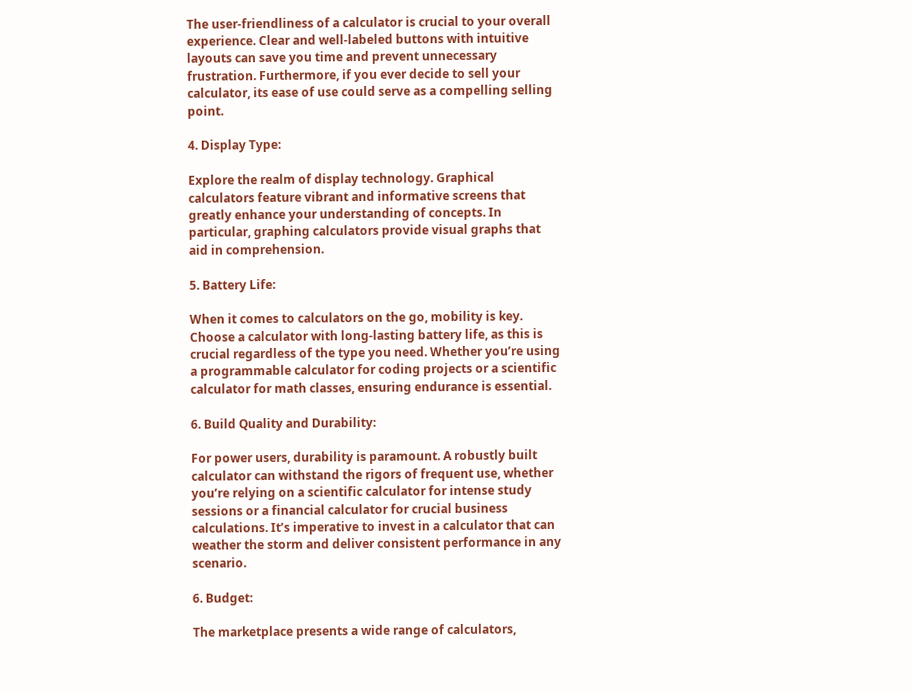The user-friendliness of a calculator is crucial to your overall experience. Clear and well-labeled buttons with intuitive layouts can save you time and prevent unnecessary frustration. Furthermore, if you ever decide to sell your calculator, its ease of use could serve as a compelling selling point.

4. Display Type:

Explore the realm of display technology. Graphical calculators feature vibrant and informative screens that greatly enhance your understanding of concepts. In particular, graphing calculators provide visual graphs that aid in comprehension.

5. Battery Life:

When it comes to calculators on the go, mobility is key. Choose a calculator with long-lasting battery life, as this is crucial regardless of the type you need. Whether you’re using a programmable calculator for coding projects or a scientific calculator for math classes, ensuring endurance is essential.

6. Build Quality and Durability:

For power users, durability is paramount. A robustly built calculator can withstand the rigors of frequent use, whether you’re relying on a scientific calculator for intense study sessions or a financial calculator for crucial business calculations. It’s imperative to invest in a calculator that can weather the storm and deliver consistent performance in any scenario.

6. Budget:

The marketplace presents a wide range of calculators,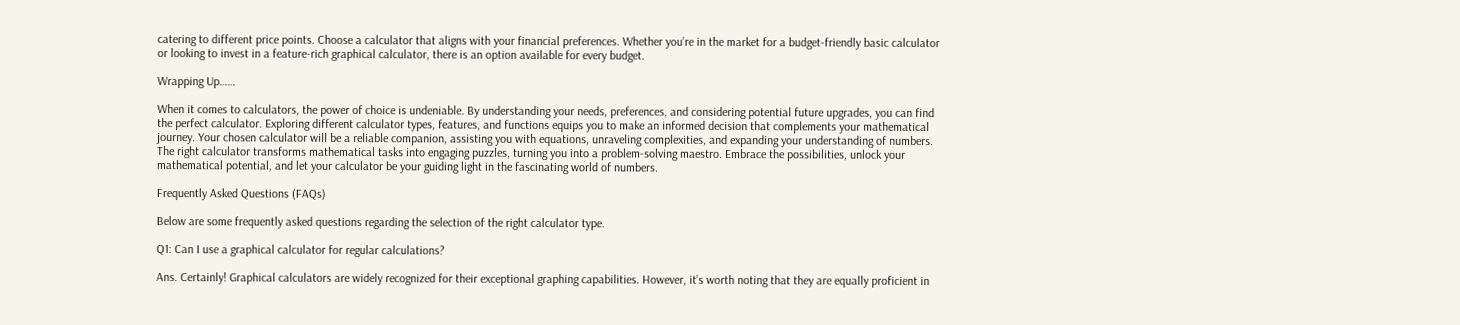catering to different price points. Choose a calculator that aligns with your financial preferences. Whether you’re in the market for a budget-friendly basic calculator or looking to invest in a feature-rich graphical calculator, there is an option available for every budget.

Wrapping Up……

When it comes to calculators, the power of choice is undeniable. By understanding your needs, preferences, and considering potential future upgrades, you can find the perfect calculator. Exploring different calculator types, features, and functions equips you to make an informed decision that complements your mathematical journey. Your chosen calculator will be a reliable companion, assisting you with equations, unraveling complexities, and expanding your understanding of numbers. The right calculator transforms mathematical tasks into engaging puzzles, turning you into a problem-solving maestro. Embrace the possibilities, unlock your mathematical potential, and let your calculator be your guiding light in the fascinating world of numbers.

Frequently Asked Questions (FAQs)

Below are some frequently asked questions regarding the selection of the right calculator type.

Q1: Can I use a graphical calculator for regular calculations?

Ans. Certainly! Graphical calculators are widely recognized for their exceptional graphing capabilities. However, it’s worth noting that they are equally proficient in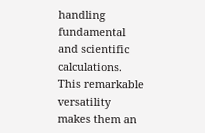handling fundamental and scientific calculations. This remarkable versatility makes them an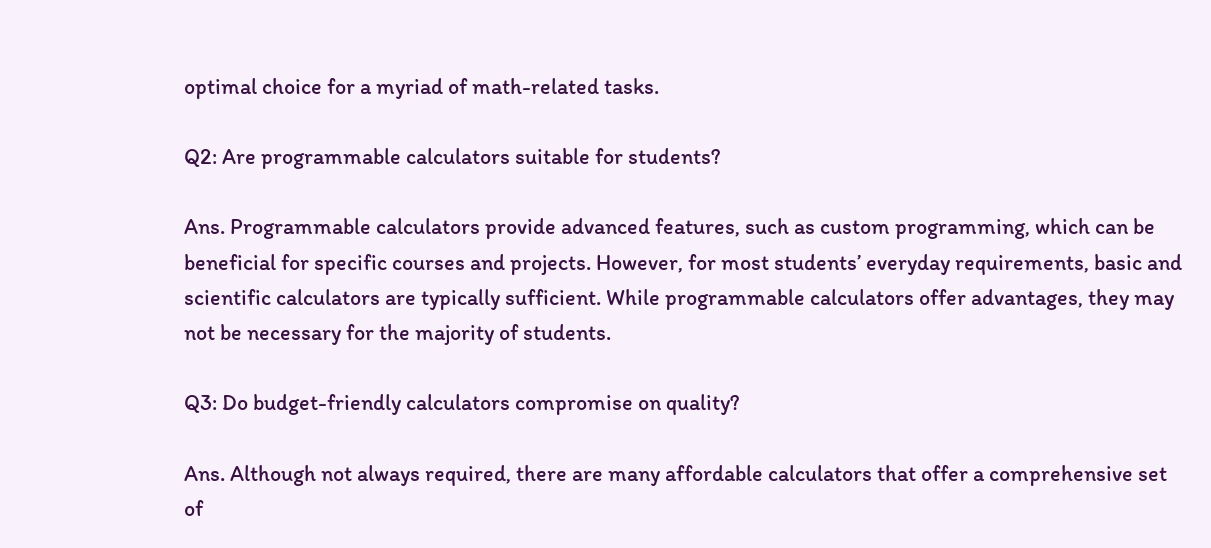optimal choice for a myriad of math-related tasks.

Q2: Are programmable calculators suitable for students?

Ans. Programmable calculators provide advanced features, such as custom programming, which can be beneficial for specific courses and projects. However, for most students’ everyday requirements, basic and scientific calculators are typically sufficient. While programmable calculators offer advantages, they may not be necessary for the majority of students.

Q3: Do budget-friendly calculators compromise on quality?

Ans. Although not always required, there are many affordable calculators that offer a comprehensive set of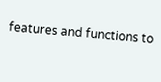features and functions to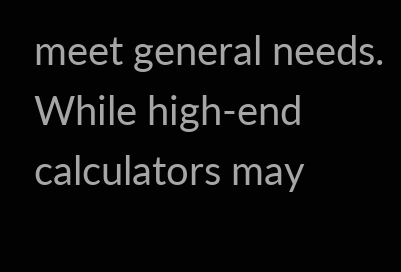meet general needs. While high-end calculators may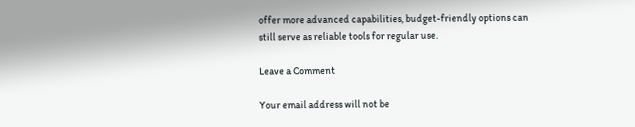offer more advanced capabilities, budget-friendly options can still serve as reliable tools for regular use.

Leave a Comment

Your email address will not be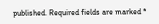published. Required fields are marked *